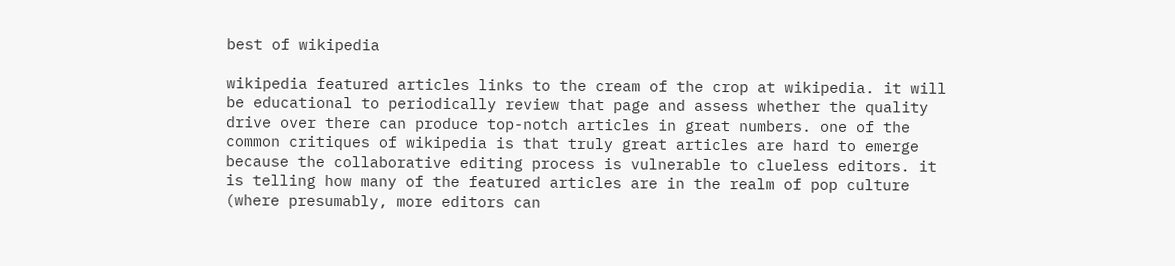best of wikipedia

wikipedia featured articles links to the cream of the crop at wikipedia. it will be educational to periodically review that page and assess whether the quality drive over there can produce top-notch articles in great numbers. one of the common critiques of wikipedia is that truly great articles are hard to emerge because the collaborative editing process is vulnerable to clueless editors. it is telling how many of the featured articles are in the realm of pop culture (where presumably, more editors can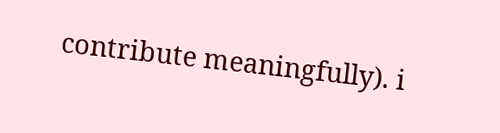contribute meaningfully). i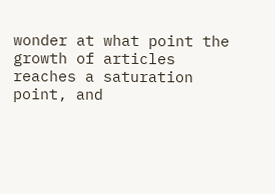wonder at what point the growth of articles reaches a saturation point, and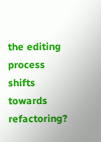the editing process shifts towards refactoring?